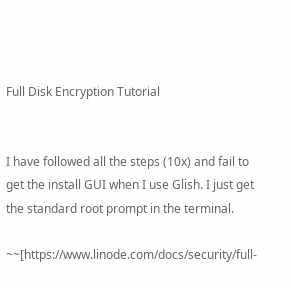Full Disk Encryption Tutorial


I have followed all the steps (10x) and fail to get the install GUI when I use Glish. I just get the standard root prompt in the terminal.

~~[https://www.linode.com/docs/security/full-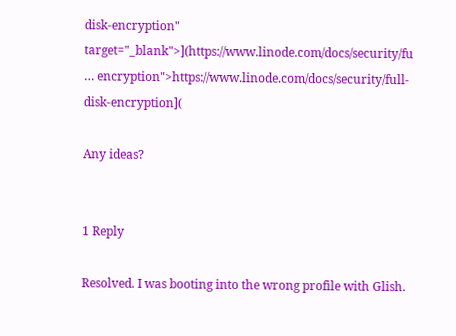disk-encryption" target="_blank">](https://www.linode.com/docs/security/fu … encryption">https://www.linode.com/docs/security/full-disk-encryption](

Any ideas?


1 Reply

Resolved. I was booting into the wrong profile with Glish.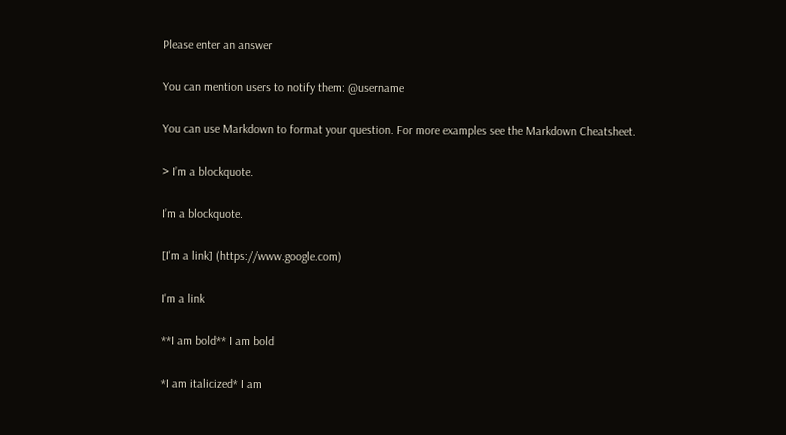Please enter an answer

You can mention users to notify them: @username

You can use Markdown to format your question. For more examples see the Markdown Cheatsheet.

> I’m a blockquote.

I’m a blockquote.

[I'm a link] (https://www.google.com)

I'm a link

**I am bold** I am bold

*I am italicized* I am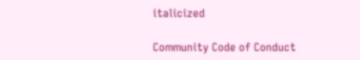italicized

Community Code of Conduct